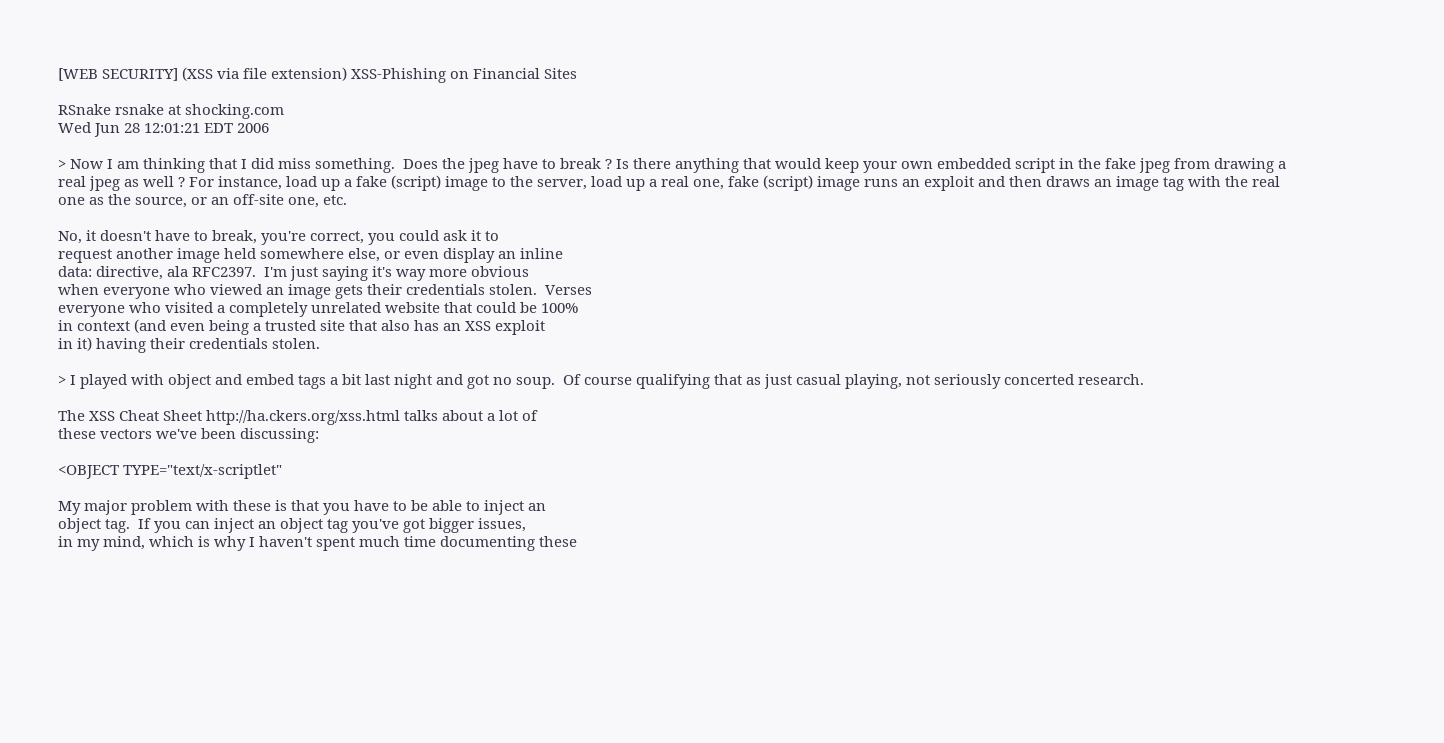[WEB SECURITY] (XSS via file extension) XSS-Phishing on Financial Sites

RSnake rsnake at shocking.com
Wed Jun 28 12:01:21 EDT 2006

> Now I am thinking that I did miss something.  Does the jpeg have to break ? Is there anything that would keep your own embedded script in the fake jpeg from drawing a real jpeg as well ? For instance, load up a fake (script) image to the server, load up a real one, fake (script) image runs an exploit and then draws an image tag with the real one as the source, or an off-site one, etc.

No, it doesn't have to break, you're correct, you could ask it to
request another image held somewhere else, or even display an inline
data: directive, ala RFC2397.  I'm just saying it's way more obvious
when everyone who viewed an image gets their credentials stolen.  Verses
everyone who visited a completely unrelated website that could be 100%
in context (and even being a trusted site that also has an XSS exploit
in it) having their credentials stolen.

> I played with object and embed tags a bit last night and got no soup.  Of course qualifying that as just casual playing, not seriously concerted research.

The XSS Cheat Sheet http://ha.ckers.org/xss.html talks about a lot of
these vectors we've been discussing:

<OBJECT TYPE="text/x-scriptlet"

My major problem with these is that you have to be able to inject an
object tag.  If you can inject an object tag you've got bigger issues,
in my mind, which is why I haven't spent much time documenting these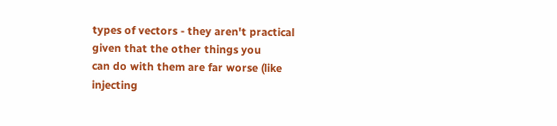types of vectors - they aren't practical given that the other things you
can do with them are far worse (like injecting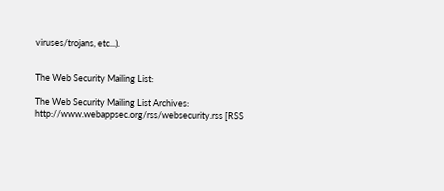viruses/trojans, etc...).


The Web Security Mailing List:

The Web Security Mailing List Archives:
http://www.webappsec.org/rss/websecurity.rss [RSS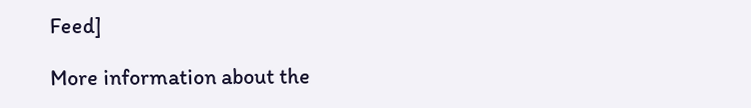Feed]

More information about the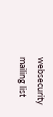websecurity mailing list